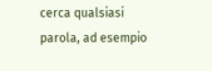cerca qualsiasi parola, ad esempio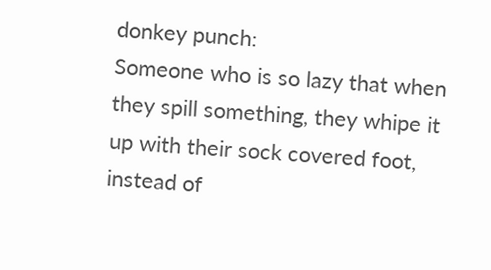donkey punch:
Someone who is so lazy that when they spill something, they whipe it up with their sock covered foot, instead of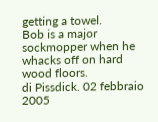getting a towel.
Bob is a major sockmopper when he whacks off on hard wood floors.
di Pissdick. 02 febbraio 2005